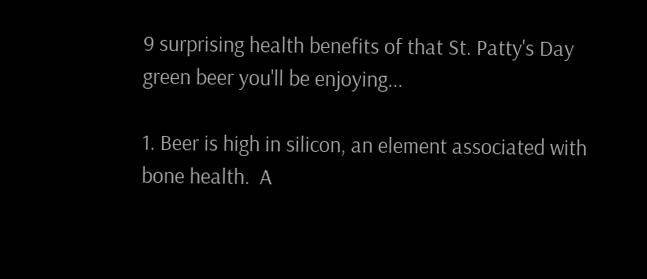9 surprising health benefits of that St. Patty's Day green beer you'll be enjoying...

1. Beer is high in silicon, an element associated with bone health.  A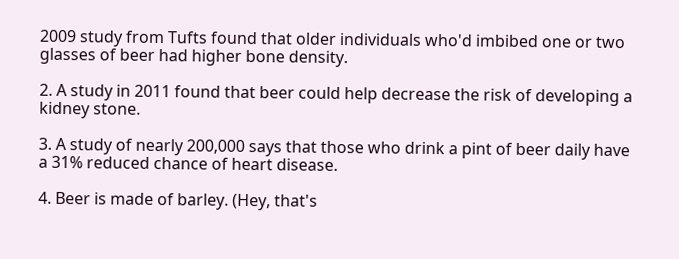2009 study from Tufts found that older individuals who'd imbibed one or two glasses of beer had higher bone density.

2. A study in 2011 found that beer could help decrease the risk of developing a kidney stone.

3. A study of nearly 200,000 says that those who drink a pint of beer daily have a 31% reduced chance of heart disease.

4. Beer is made of barley. (Hey, that's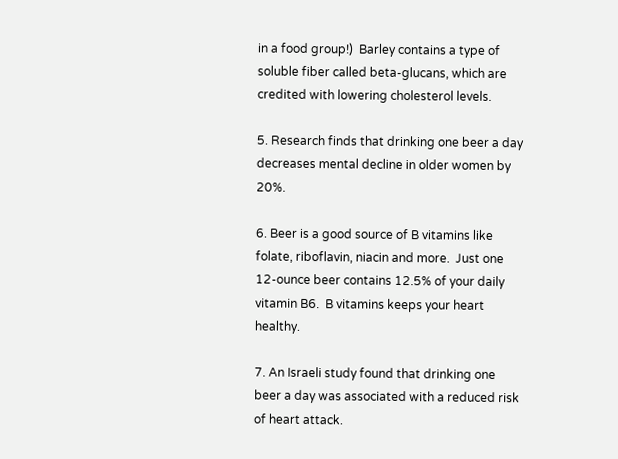in a food group!)  Barley contains a type of soluble fiber called beta-glucans, which are credited with lowering cholesterol levels.

5. Research finds that drinking one beer a day decreases mental decline in older women by 20%.

6. Beer is a good source of B vitamins like folate, riboflavin, niacin and more.  Just one 12-ounce beer contains 12.5% of your daily vitamin B6.  B vitamins keeps your heart healthy.

7. An Israeli study found that drinking one beer a day was associated with a reduced risk of heart attack.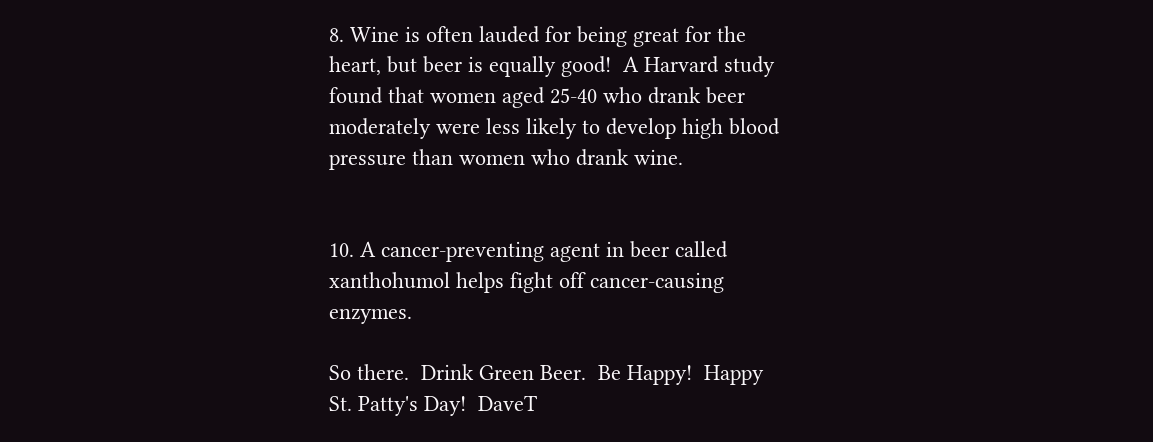8. Wine is often lauded for being great for the heart, but beer is equally good!  A Harvard study found that women aged 25-40 who drank beer moderately were less likely to develop high blood pressure than women who drank wine.


10. A cancer-preventing agent in beer called xanthohumol helps fight off cancer-causing enzymes.

So there.  Drink Green Beer.  Be Happy!  Happy St. Patty's Day!  DaveT